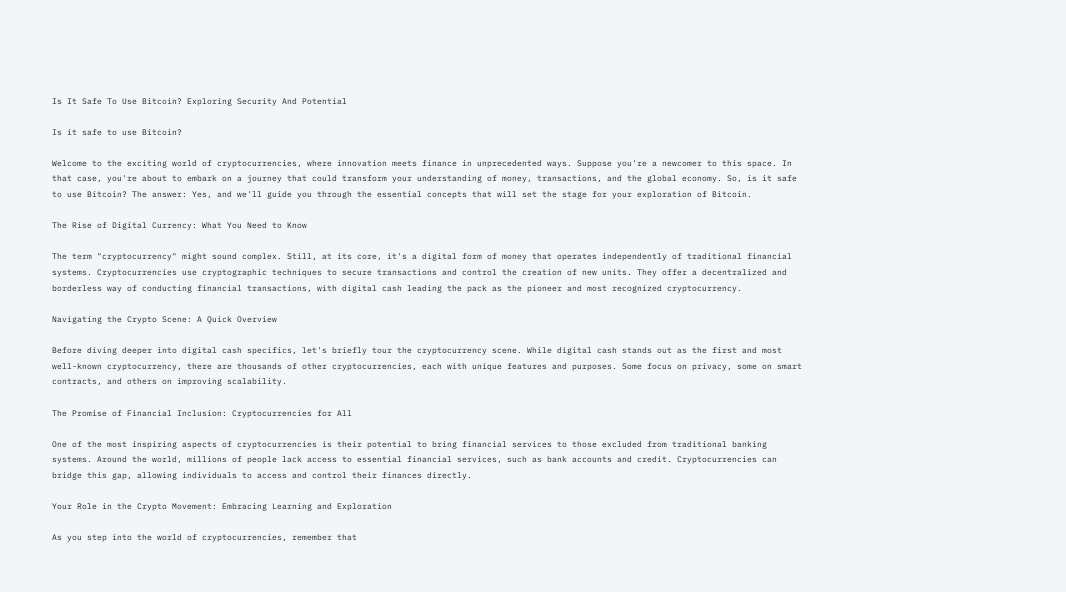Is It Safe To Use Bitcoin? Exploring Security And Potential

Is it safe to use Bitcoin?

Welcome to the exciting world of cryptocurrencies, where innovation meets finance in unprecedented ways. Suppose you're a newcomer to this space. In that case, you're about to embark on a journey that could transform your understanding of money, transactions, and the global economy. So, is it safe to use Bitcoin? The answer: Yes, and we'll guide you through the essential concepts that will set the stage for your exploration of Bitcoin.

The Rise of Digital Currency: What You Need to Know

The term "cryptocurrency" might sound complex. Still, at its core, it's a digital form of money that operates independently of traditional financial systems. Cryptocurrencies use cryptographic techniques to secure transactions and control the creation of new units. They offer a decentralized and borderless way of conducting financial transactions, with digital cash leading the pack as the pioneer and most recognized cryptocurrency.

Navigating the Crypto Scene: A Quick Overview

Before diving deeper into digital cash specifics, let's briefly tour the cryptocurrency scene. While digital cash stands out as the first and most well-known cryptocurrency, there are thousands of other cryptocurrencies, each with unique features and purposes. Some focus on privacy, some on smart contracts, and others on improving scalability.

The Promise of Financial Inclusion: Cryptocurrencies for All

One of the most inspiring aspects of cryptocurrencies is their potential to bring financial services to those excluded from traditional banking systems. Around the world, millions of people lack access to essential financial services, such as bank accounts and credit. Cryptocurrencies can bridge this gap, allowing individuals to access and control their finances directly.

Your Role in the Crypto Movement: Embracing Learning and Exploration

As you step into the world of cryptocurrencies, remember that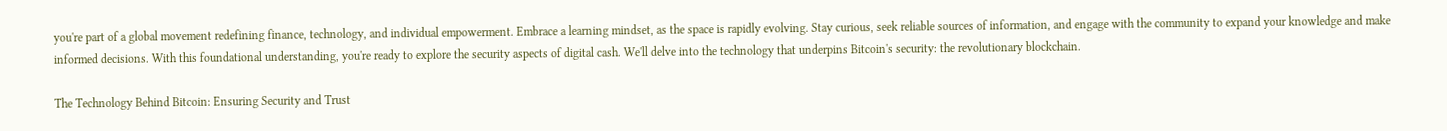you're part of a global movement redefining finance, technology, and individual empowerment. Embrace a learning mindset, as the space is rapidly evolving. Stay curious, seek reliable sources of information, and engage with the community to expand your knowledge and make informed decisions. With this foundational understanding, you're ready to explore the security aspects of digital cash. We'll delve into the technology that underpins Bitcoin's security: the revolutionary blockchain.

The Technology Behind Bitcoin: Ensuring Security and Trust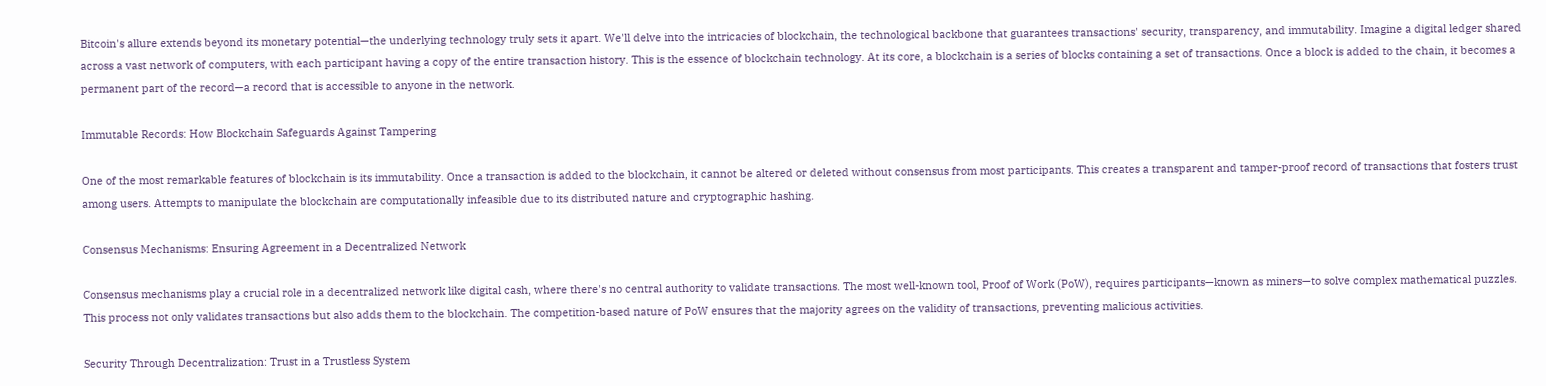Bitcoin's allure extends beyond its monetary potential—the underlying technology truly sets it apart. We'll delve into the intricacies of blockchain, the technological backbone that guarantees transactions' security, transparency, and immutability. Imagine a digital ledger shared across a vast network of computers, with each participant having a copy of the entire transaction history. This is the essence of blockchain technology. At its core, a blockchain is a series of blocks containing a set of transactions. Once a block is added to the chain, it becomes a permanent part of the record—a record that is accessible to anyone in the network.

Immutable Records: How Blockchain Safeguards Against Tampering

One of the most remarkable features of blockchain is its immutability. Once a transaction is added to the blockchain, it cannot be altered or deleted without consensus from most participants. This creates a transparent and tamper-proof record of transactions that fosters trust among users. Attempts to manipulate the blockchain are computationally infeasible due to its distributed nature and cryptographic hashing.

Consensus Mechanisms: Ensuring Agreement in a Decentralized Network

Consensus mechanisms play a crucial role in a decentralized network like digital cash, where there's no central authority to validate transactions. The most well-known tool, Proof of Work (PoW), requires participants—known as miners—to solve complex mathematical puzzles. This process not only validates transactions but also adds them to the blockchain. The competition-based nature of PoW ensures that the majority agrees on the validity of transactions, preventing malicious activities.

Security Through Decentralization: Trust in a Trustless System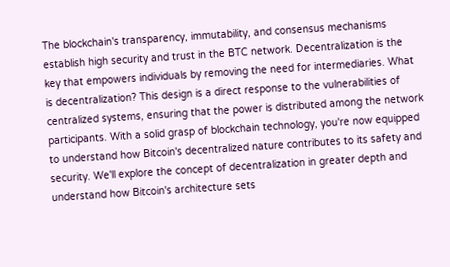The blockchain's transparency, immutability, and consensus mechanisms establish high security and trust in the BTC network. Decentralization is the key that empowers individuals by removing the need for intermediaries. What is decentralization? This design is a direct response to the vulnerabilities of centralized systems, ensuring that the power is distributed among the network participants. With a solid grasp of blockchain technology, you're now equipped to understand how Bitcoin's decentralized nature contributes to its safety and security. We'll explore the concept of decentralization in greater depth and understand how Bitcoin's architecture sets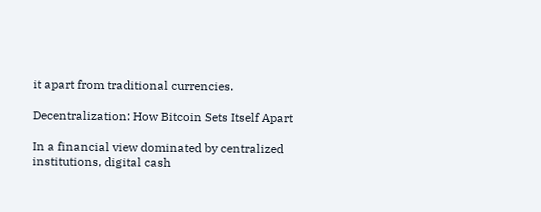it apart from traditional currencies.

Decentralization: How Bitcoin Sets Itself Apart

In a financial view dominated by centralized institutions, digital cash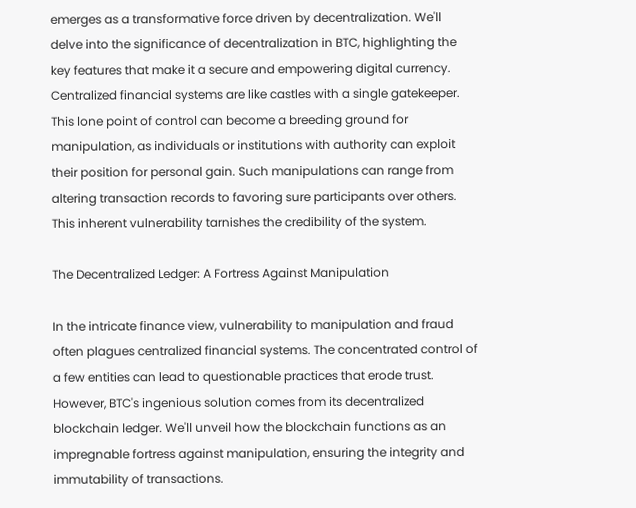emerges as a transformative force driven by decentralization. We'll delve into the significance of decentralization in BTC, highlighting the key features that make it a secure and empowering digital currency. Centralized financial systems are like castles with a single gatekeeper. This lone point of control can become a breeding ground for manipulation, as individuals or institutions with authority can exploit their position for personal gain. Such manipulations can range from altering transaction records to favoring sure participants over others. This inherent vulnerability tarnishes the credibility of the system.

The Decentralized Ledger: A Fortress Against Manipulation

In the intricate finance view, vulnerability to manipulation and fraud often plagues centralized financial systems. The concentrated control of a few entities can lead to questionable practices that erode trust. However, BTC's ingenious solution comes from its decentralized blockchain ledger. We'll unveil how the blockchain functions as an impregnable fortress against manipulation, ensuring the integrity and immutability of transactions.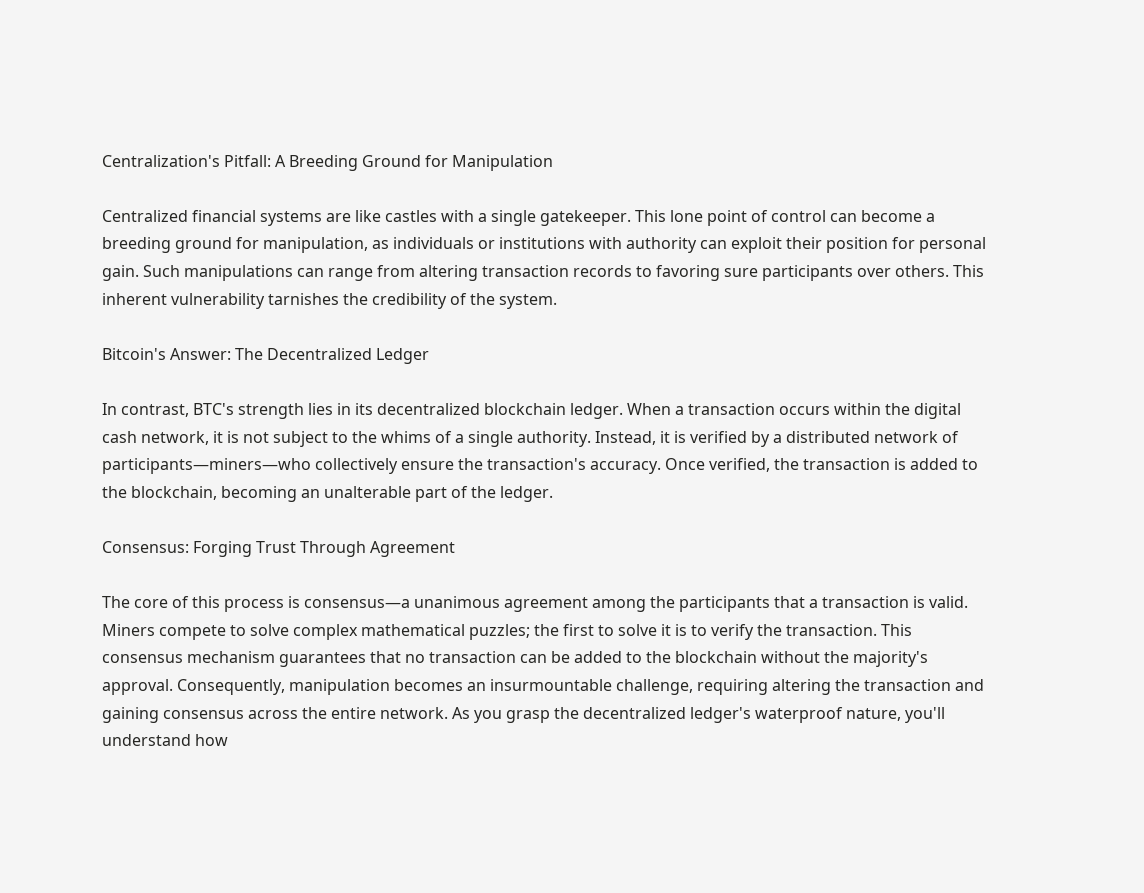Centralization's Pitfall: A Breeding Ground for Manipulation

Centralized financial systems are like castles with a single gatekeeper. This lone point of control can become a breeding ground for manipulation, as individuals or institutions with authority can exploit their position for personal gain. Such manipulations can range from altering transaction records to favoring sure participants over others. This inherent vulnerability tarnishes the credibility of the system.

Bitcoin's Answer: The Decentralized Ledger

In contrast, BTC's strength lies in its decentralized blockchain ledger. When a transaction occurs within the digital cash network, it is not subject to the whims of a single authority. Instead, it is verified by a distributed network of participants—miners—who collectively ensure the transaction's accuracy. Once verified, the transaction is added to the blockchain, becoming an unalterable part of the ledger.

Consensus: Forging Trust Through Agreement

The core of this process is consensus—a unanimous agreement among the participants that a transaction is valid. Miners compete to solve complex mathematical puzzles; the first to solve it is to verify the transaction. This consensus mechanism guarantees that no transaction can be added to the blockchain without the majority's approval. Consequently, manipulation becomes an insurmountable challenge, requiring altering the transaction and gaining consensus across the entire network. As you grasp the decentralized ledger's waterproof nature, you'll understand how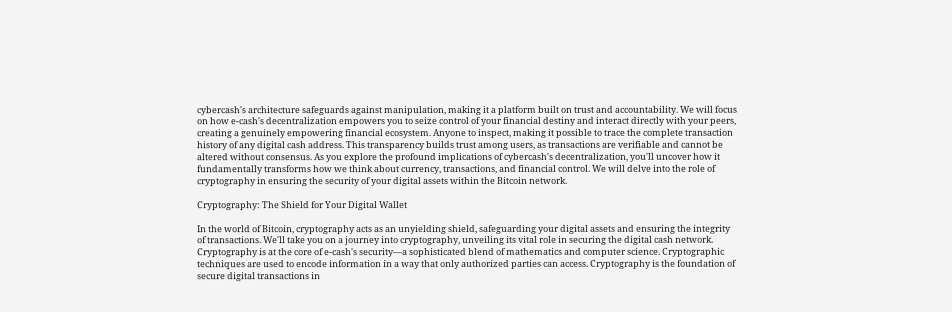cybercash's architecture safeguards against manipulation, making it a platform built on trust and accountability. We will focus on how e-cash's decentralization empowers you to seize control of your financial destiny and interact directly with your peers, creating a genuinely empowering financial ecosystem. Anyone to inspect, making it possible to trace the complete transaction history of any digital cash address. This transparency builds trust among users, as transactions are verifiable and cannot be altered without consensus. As you explore the profound implications of cybercash's decentralization, you'll uncover how it fundamentally transforms how we think about currency, transactions, and financial control. We will delve into the role of cryptography in ensuring the security of your digital assets within the Bitcoin network.

Cryptography: The Shield for Your Digital Wallet

In the world of Bitcoin, cryptography acts as an unyielding shield, safeguarding your digital assets and ensuring the integrity of transactions. We'll take you on a journey into cryptography, unveiling its vital role in securing the digital cash network. Cryptography is at the core of e-cash's security—a sophisticated blend of mathematics and computer science. Cryptographic techniques are used to encode information in a way that only authorized parties can access. Cryptography is the foundation of secure digital transactions in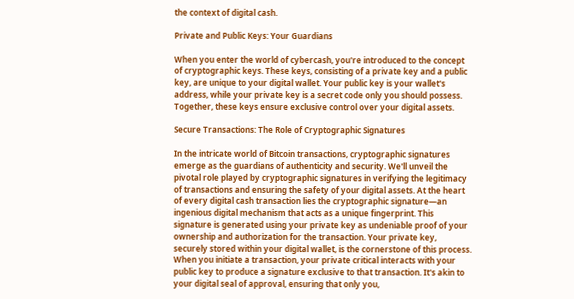the context of digital cash.

Private and Public Keys: Your Guardians

When you enter the world of cybercash, you're introduced to the concept of cryptographic keys. These keys, consisting of a private key and a public key, are unique to your digital wallet. Your public key is your wallet's address, while your private key is a secret code only you should possess. Together, these keys ensure exclusive control over your digital assets.

Secure Transactions: The Role of Cryptographic Signatures

In the intricate world of Bitcoin transactions, cryptographic signatures emerge as the guardians of authenticity and security. We'll unveil the pivotal role played by cryptographic signatures in verifying the legitimacy of transactions and ensuring the safety of your digital assets. At the heart of every digital cash transaction lies the cryptographic signature—an ingenious digital mechanism that acts as a unique fingerprint. This signature is generated using your private key as undeniable proof of your ownership and authorization for the transaction. Your private key, securely stored within your digital wallet, is the cornerstone of this process. When you initiate a transaction, your private critical interacts with your public key to produce a signature exclusive to that transaction. It's akin to your digital seal of approval, ensuring that only you,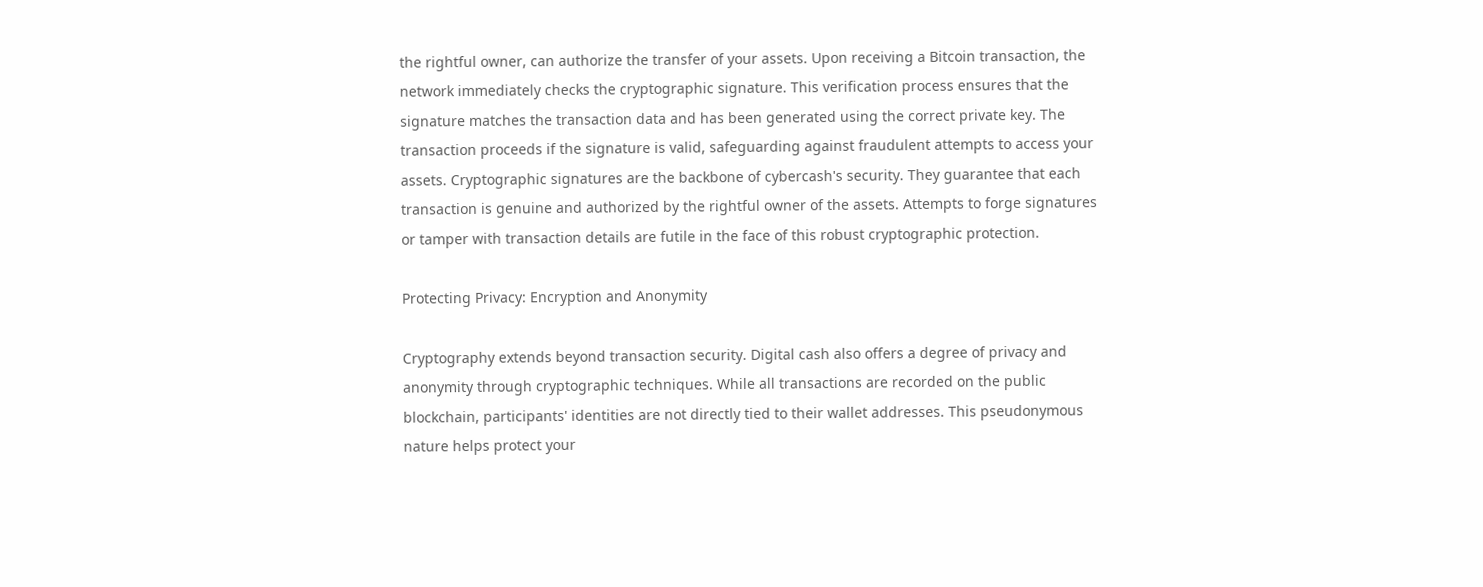the rightful owner, can authorize the transfer of your assets. Upon receiving a Bitcoin transaction, the network immediately checks the cryptographic signature. This verification process ensures that the signature matches the transaction data and has been generated using the correct private key. The transaction proceeds if the signature is valid, safeguarding against fraudulent attempts to access your assets. Cryptographic signatures are the backbone of cybercash's security. They guarantee that each transaction is genuine and authorized by the rightful owner of the assets. Attempts to forge signatures or tamper with transaction details are futile in the face of this robust cryptographic protection.

Protecting Privacy: Encryption and Anonymity

Cryptography extends beyond transaction security. Digital cash also offers a degree of privacy and anonymity through cryptographic techniques. While all transactions are recorded on the public blockchain, participants' identities are not directly tied to their wallet addresses. This pseudonymous nature helps protect your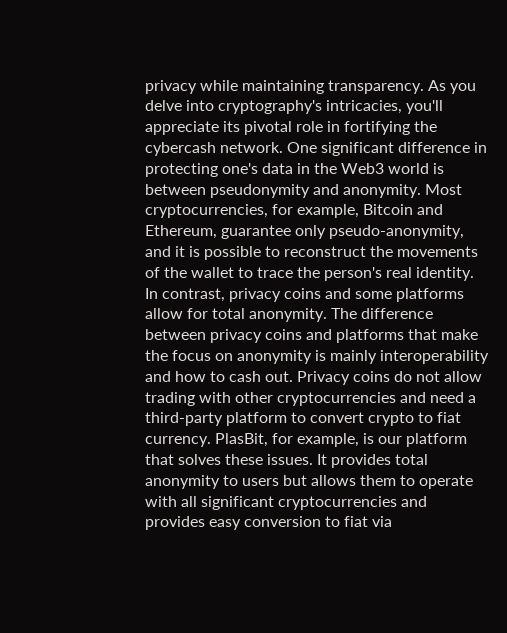privacy while maintaining transparency. As you delve into cryptography's intricacies, you'll appreciate its pivotal role in fortifying the cybercash network. One significant difference in protecting one's data in the Web3 world is between pseudonymity and anonymity. Most cryptocurrencies, for example, Bitcoin and Ethereum, guarantee only pseudo-anonymity, and it is possible to reconstruct the movements of the wallet to trace the person's real identity. In contrast, privacy coins and some platforms allow for total anonymity. The difference between privacy coins and platforms that make the focus on anonymity is mainly interoperability and how to cash out. Privacy coins do not allow trading with other cryptocurrencies and need a third-party platform to convert crypto to fiat currency. PlasBit, for example, is our platform that solves these issues. It provides total anonymity to users but allows them to operate with all significant cryptocurrencies and provides easy conversion to fiat via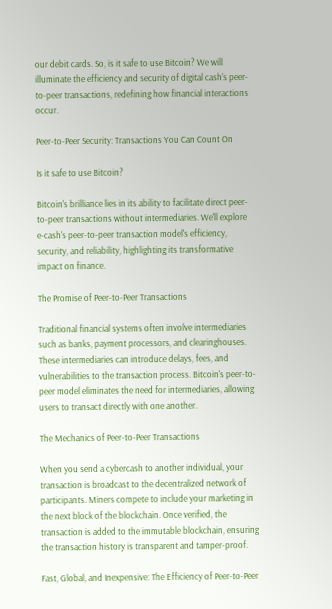our debit cards. So, is it safe to use Bitcoin? We will illuminate the efficiency and security of digital cash's peer-to-peer transactions, redefining how financial interactions occur.

Peer-to-Peer Security: Transactions You Can Count On

Is it safe to use Bitcoin?

Bitcoin's brilliance lies in its ability to facilitate direct peer-to-peer transactions without intermediaries. We'll explore e-cash's peer-to-peer transaction model's efficiency, security, and reliability, highlighting its transformative impact on finance.

The Promise of Peer-to-Peer Transactions

Traditional financial systems often involve intermediaries such as banks, payment processors, and clearinghouses. These intermediaries can introduce delays, fees, and vulnerabilities to the transaction process. Bitcoin's peer-to-peer model eliminates the need for intermediaries, allowing users to transact directly with one another.

The Mechanics of Peer-to-Peer Transactions

When you send a cybercash to another individual, your transaction is broadcast to the decentralized network of participants. Miners compete to include your marketing in the next block of the blockchain. Once verified, the transaction is added to the immutable blockchain, ensuring the transaction history is transparent and tamper-proof.

Fast, Global, and Inexpensive: The Efficiency of Peer-to-Peer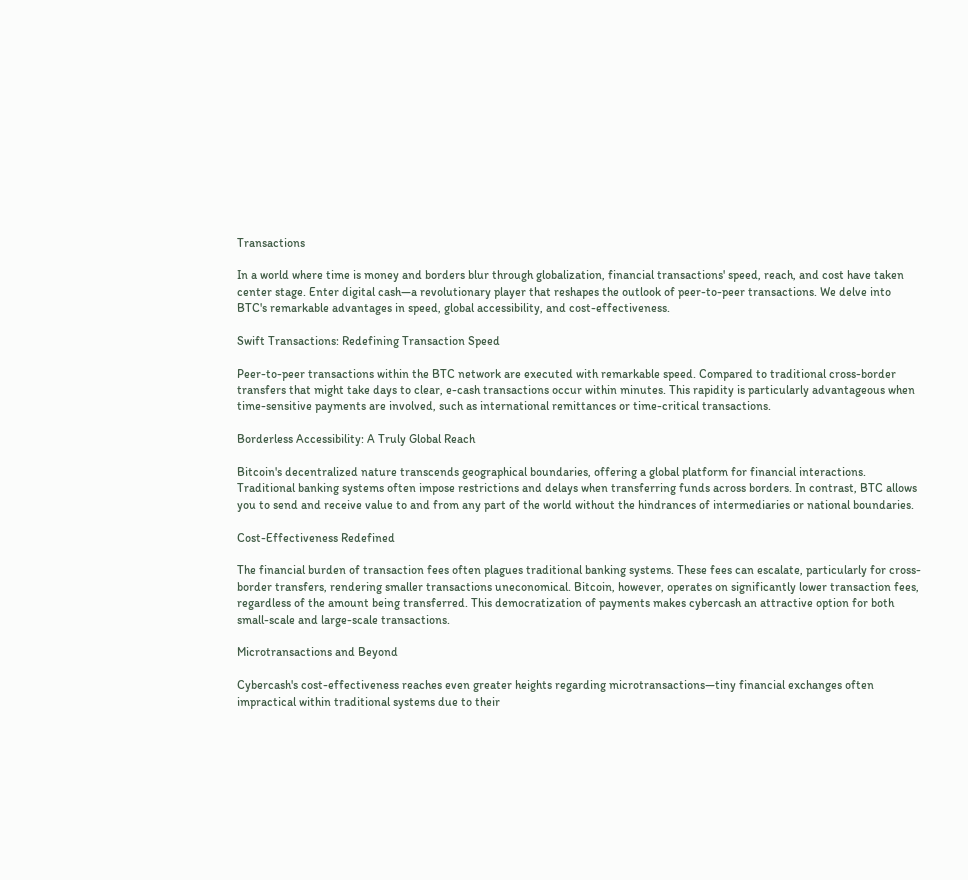Transactions

In a world where time is money and borders blur through globalization, financial transactions' speed, reach, and cost have taken center stage. Enter digital cash—a revolutionary player that reshapes the outlook of peer-to-peer transactions. We delve into BTC's remarkable advantages in speed, global accessibility, and cost-effectiveness.

Swift Transactions: Redefining Transaction Speed

Peer-to-peer transactions within the BTC network are executed with remarkable speed. Compared to traditional cross-border transfers that might take days to clear, e-cash transactions occur within minutes. This rapidity is particularly advantageous when time-sensitive payments are involved, such as international remittances or time-critical transactions.

Borderless Accessibility: A Truly Global Reach

Bitcoin's decentralized nature transcends geographical boundaries, offering a global platform for financial interactions. Traditional banking systems often impose restrictions and delays when transferring funds across borders. In contrast, BTC allows you to send and receive value to and from any part of the world without the hindrances of intermediaries or national boundaries.

Cost-Effectiveness Redefined

The financial burden of transaction fees often plagues traditional banking systems. These fees can escalate, particularly for cross-border transfers, rendering smaller transactions uneconomical. Bitcoin, however, operates on significantly lower transaction fees, regardless of the amount being transferred. This democratization of payments makes cybercash an attractive option for both small-scale and large-scale transactions.

Microtransactions and Beyond

Cybercash's cost-effectiveness reaches even greater heights regarding microtransactions—tiny financial exchanges often impractical within traditional systems due to their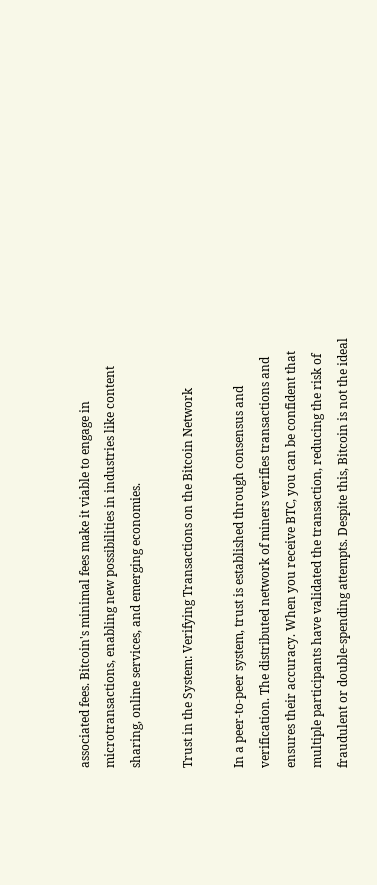associated fees. Bitcoin's minimal fees make it viable to engage in microtransactions, enabling new possibilities in industries like content sharing, online services, and emerging economies.

Trust in the System: Verifying Transactions on the Bitcoin Network

In a peer-to-peer system, trust is established through consensus and verification. The distributed network of miners verifies transactions and ensures their accuracy. When you receive BTC, you can be confident that multiple participants have validated the transaction, reducing the risk of fraudulent or double-spending attempts. Despite this, Bitcoin is not the ideal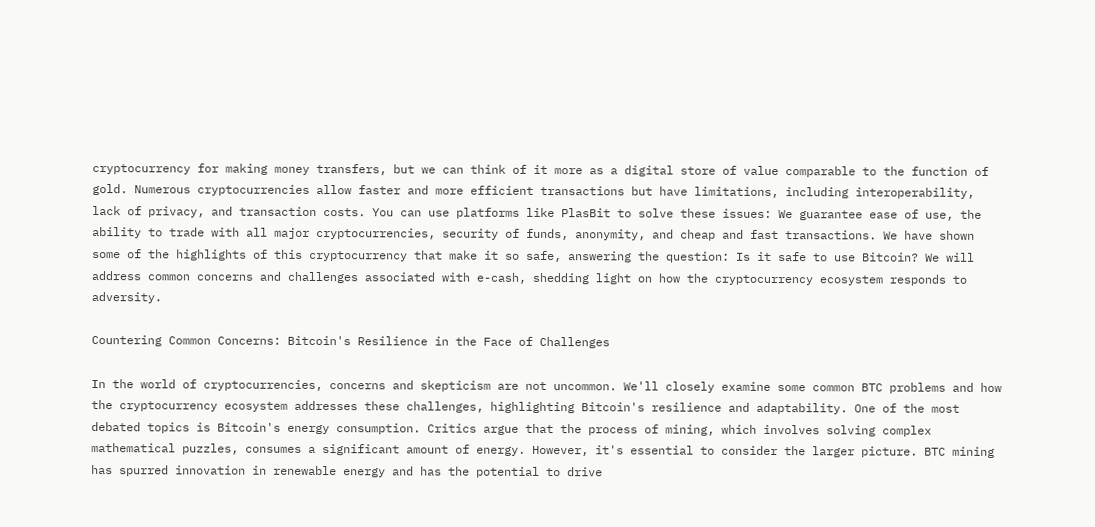cryptocurrency for making money transfers, but we can think of it more as a digital store of value comparable to the function of gold. Numerous cryptocurrencies allow faster and more efficient transactions but have limitations, including interoperability, lack of privacy, and transaction costs. You can use platforms like PlasBit to solve these issues: We guarantee ease of use, the ability to trade with all major cryptocurrencies, security of funds, anonymity, and cheap and fast transactions. We have shown some of the highlights of this cryptocurrency that make it so safe, answering the question: Is it safe to use Bitcoin? We will address common concerns and challenges associated with e-cash, shedding light on how the cryptocurrency ecosystem responds to adversity.

Countering Common Concerns: Bitcoin's Resilience in the Face of Challenges

In the world of cryptocurrencies, concerns and skepticism are not uncommon. We'll closely examine some common BTC problems and how the cryptocurrency ecosystem addresses these challenges, highlighting Bitcoin's resilience and adaptability. One of the most debated topics is Bitcoin's energy consumption. Critics argue that the process of mining, which involves solving complex mathematical puzzles, consumes a significant amount of energy. However, it's essential to consider the larger picture. BTC mining has spurred innovation in renewable energy and has the potential to drive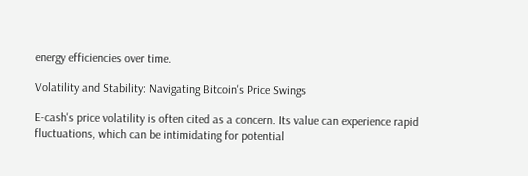energy efficiencies over time.

Volatility and Stability: Navigating Bitcoin's Price Swings

E-cash's price volatility is often cited as a concern. Its value can experience rapid fluctuations, which can be intimidating for potential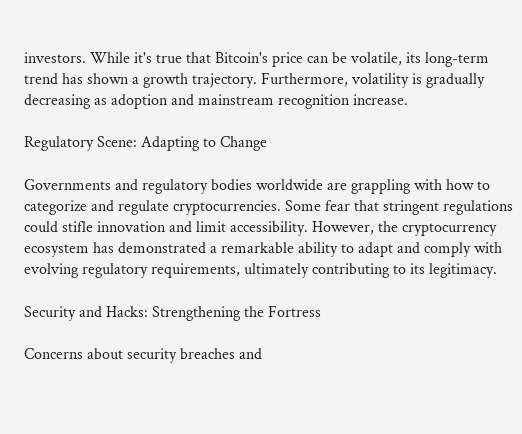investors. While it's true that Bitcoin's price can be volatile, its long-term trend has shown a growth trajectory. Furthermore, volatility is gradually decreasing as adoption and mainstream recognition increase.

Regulatory Scene: Adapting to Change

Governments and regulatory bodies worldwide are grappling with how to categorize and regulate cryptocurrencies. Some fear that stringent regulations could stifle innovation and limit accessibility. However, the cryptocurrency ecosystem has demonstrated a remarkable ability to adapt and comply with evolving regulatory requirements, ultimately contributing to its legitimacy.

Security and Hacks: Strengthening the Fortress

Concerns about security breaches and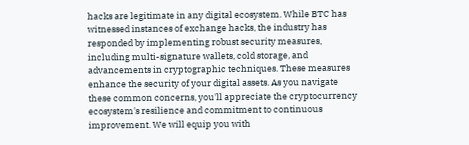hacks are legitimate in any digital ecosystem. While BTC has witnessed instances of exchange hacks, the industry has responded by implementing robust security measures, including multi-signature wallets, cold storage, and advancements in cryptographic techniques. These measures enhance the security of your digital assets. As you navigate these common concerns, you'll appreciate the cryptocurrency ecosystem's resilience and commitment to continuous improvement. We will equip you with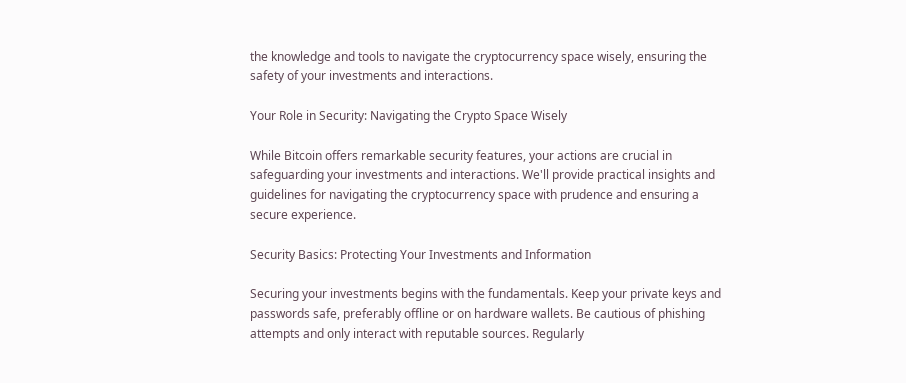the knowledge and tools to navigate the cryptocurrency space wisely, ensuring the safety of your investments and interactions.

Your Role in Security: Navigating the Crypto Space Wisely

While Bitcoin offers remarkable security features, your actions are crucial in safeguarding your investments and interactions. We'll provide practical insights and guidelines for navigating the cryptocurrency space with prudence and ensuring a secure experience.

Security Basics: Protecting Your Investments and Information

Securing your investments begins with the fundamentals. Keep your private keys and passwords safe, preferably offline or on hardware wallets. Be cautious of phishing attempts and only interact with reputable sources. Regularly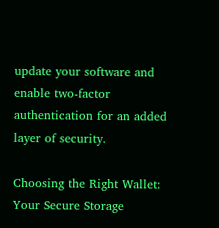update your software and enable two-factor authentication for an added layer of security.

Choosing the Right Wallet: Your Secure Storage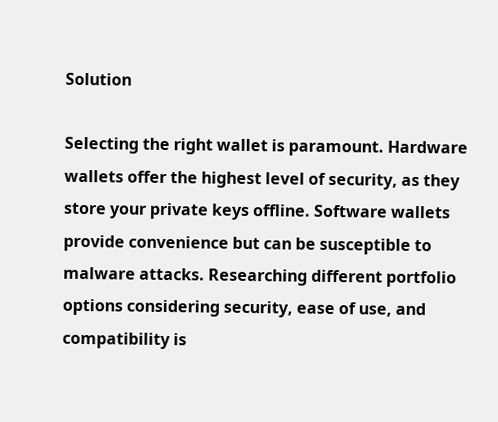Solution

Selecting the right wallet is paramount. Hardware wallets offer the highest level of security, as they store your private keys offline. Software wallets provide convenience but can be susceptible to malware attacks. Researching different portfolio options considering security, ease of use, and compatibility is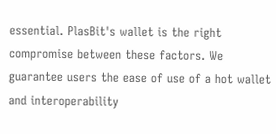essential. PlasBit's wallet is the right compromise between these factors. We guarantee users the ease of use of a hot wallet and interoperability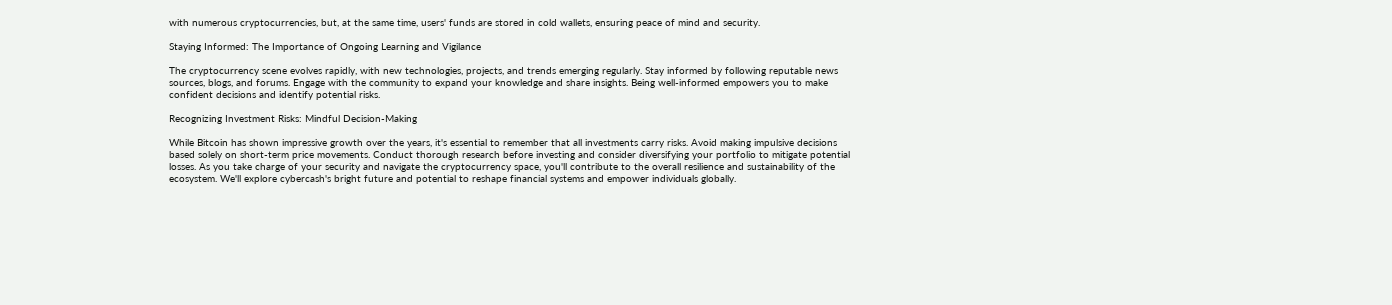with numerous cryptocurrencies, but, at the same time, users' funds are stored in cold wallets, ensuring peace of mind and security.

Staying Informed: The Importance of Ongoing Learning and Vigilance

The cryptocurrency scene evolves rapidly, with new technologies, projects, and trends emerging regularly. Stay informed by following reputable news sources, blogs, and forums. Engage with the community to expand your knowledge and share insights. Being well-informed empowers you to make confident decisions and identify potential risks.

Recognizing Investment Risks: Mindful Decision-Making

While Bitcoin has shown impressive growth over the years, it's essential to remember that all investments carry risks. Avoid making impulsive decisions based solely on short-term price movements. Conduct thorough research before investing and consider diversifying your portfolio to mitigate potential losses. As you take charge of your security and navigate the cryptocurrency space, you'll contribute to the overall resilience and sustainability of the ecosystem. We'll explore cybercash's bright future and potential to reshape financial systems and empower individuals globally.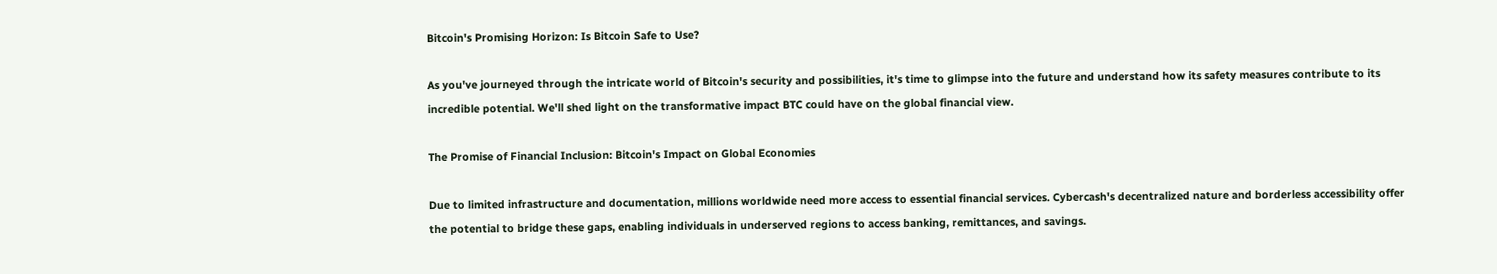Bitcoin's Promising Horizon: Is Bitcoin Safe to Use?

As you've journeyed through the intricate world of Bitcoin's security and possibilities, it's time to glimpse into the future and understand how its safety measures contribute to its incredible potential. We'll shed light on the transformative impact BTC could have on the global financial view.

The Promise of Financial Inclusion: Bitcoin's Impact on Global Economies

Due to limited infrastructure and documentation, millions worldwide need more access to essential financial services. Cybercash's decentralized nature and borderless accessibility offer the potential to bridge these gaps, enabling individuals in underserved regions to access banking, remittances, and savings.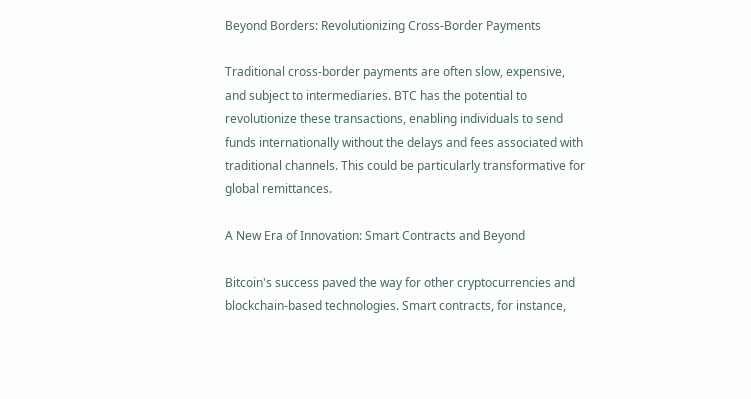Beyond Borders: Revolutionizing Cross-Border Payments

Traditional cross-border payments are often slow, expensive, and subject to intermediaries. BTC has the potential to revolutionize these transactions, enabling individuals to send funds internationally without the delays and fees associated with traditional channels. This could be particularly transformative for global remittances.

A New Era of Innovation: Smart Contracts and Beyond

Bitcoin's success paved the way for other cryptocurrencies and blockchain-based technologies. Smart contracts, for instance,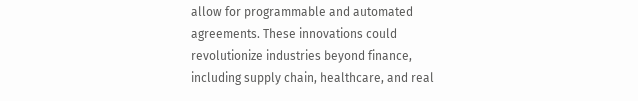allow for programmable and automated agreements. These innovations could revolutionize industries beyond finance, including supply chain, healthcare, and real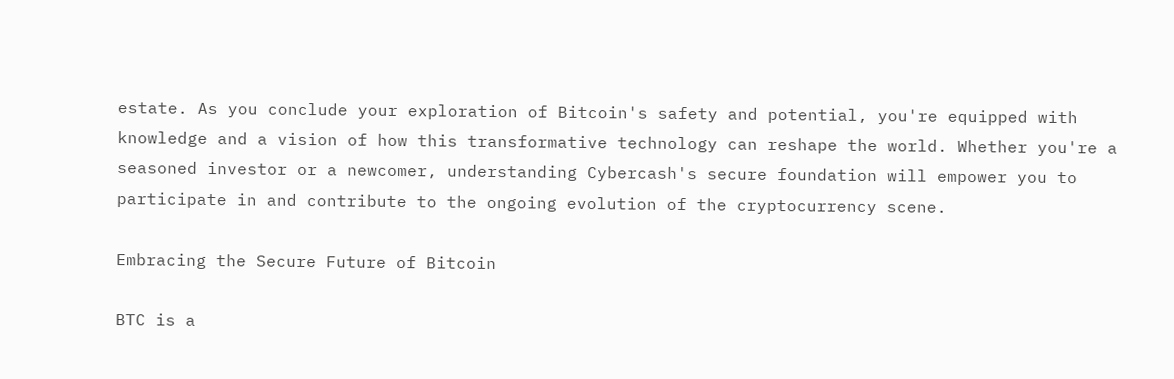estate. As you conclude your exploration of Bitcoin's safety and potential, you're equipped with knowledge and a vision of how this transformative technology can reshape the world. Whether you're a seasoned investor or a newcomer, understanding Cybercash's secure foundation will empower you to participate in and contribute to the ongoing evolution of the cryptocurrency scene.

Embracing the Secure Future of Bitcoin

BTC is a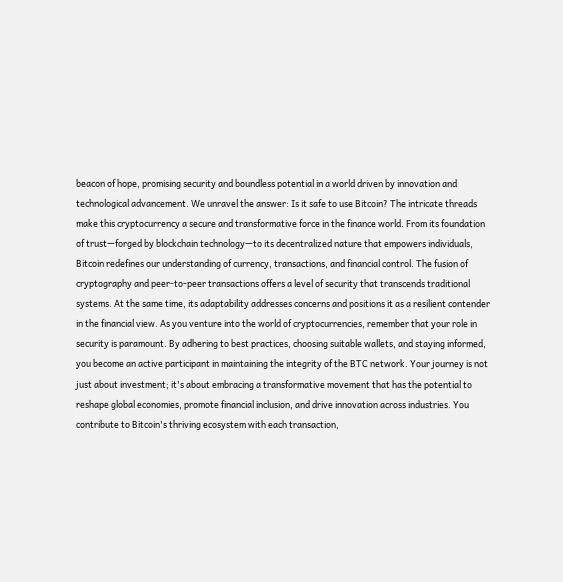beacon of hope, promising security and boundless potential in a world driven by innovation and technological advancement. We unravel the answer: Is it safe to use Bitcoin? The intricate threads make this cryptocurrency a secure and transformative force in the finance world. From its foundation of trust—forged by blockchain technology—to its decentralized nature that empowers individuals, Bitcoin redefines our understanding of currency, transactions, and financial control. The fusion of cryptography and peer-to-peer transactions offers a level of security that transcends traditional systems. At the same time, its adaptability addresses concerns and positions it as a resilient contender in the financial view. As you venture into the world of cryptocurrencies, remember that your role in security is paramount. By adhering to best practices, choosing suitable wallets, and staying informed, you become an active participant in maintaining the integrity of the BTC network. Your journey is not just about investment; it's about embracing a transformative movement that has the potential to reshape global economies, promote financial inclusion, and drive innovation across industries. You contribute to Bitcoin's thriving ecosystem with each transaction,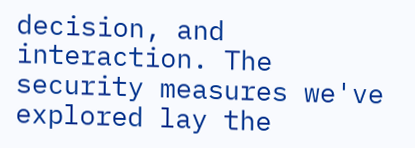decision, and interaction. The security measures we've explored lay the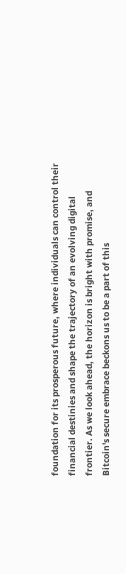foundation for its prosperous future, where individuals can control their financial destinies and shape the trajectory of an evolving digital frontier. As we look ahead, the horizon is bright with promise, and Bitcoin's secure embrace beckons us to be a part of this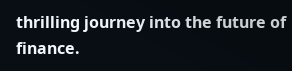thrilling journey into the future of finance.